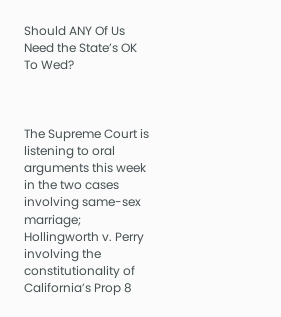Should ANY Of Us Need the State’s OK To Wed?



The Supreme Court is listening to oral arguments this week in the two cases involving same-sex marriage; Hollingworth v. Perry involving the constitutionality of California’s Prop 8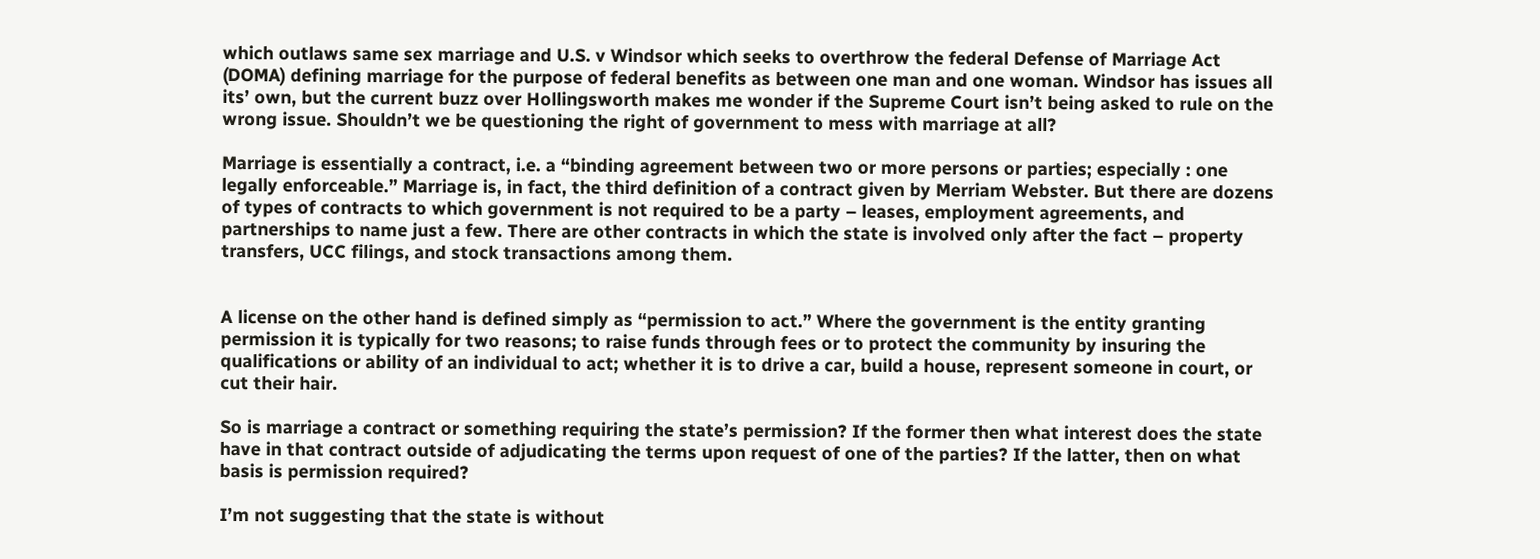which outlaws same sex marriage and U.S. v Windsor which seeks to overthrow the federal Defense of Marriage Act (DOMA) defining marriage for the purpose of federal benefits as between one man and one woman. Windsor has issues all its’ own, but the current buzz over Hollingsworth makes me wonder if the Supreme Court isn’t being asked to rule on the wrong issue. Shouldn’t we be questioning the right of government to mess with marriage at all?

Marriage is essentially a contract, i.e. a “binding agreement between two or more persons or parties; especially : one legally enforceable.” Marriage is, in fact, the third definition of a contract given by Merriam Webster. But there are dozens of types of contracts to which government is not required to be a party – leases, employment agreements, and partnerships to name just a few. There are other contracts in which the state is involved only after the fact – property transfers, UCC filings, and stock transactions among them.


A license on the other hand is defined simply as “permission to act.” Where the government is the entity granting permission it is typically for two reasons; to raise funds through fees or to protect the community by insuring the qualifications or ability of an individual to act; whether it is to drive a car, build a house, represent someone in court, or cut their hair.

So is marriage a contract or something requiring the state’s permission? If the former then what interest does the state have in that contract outside of adjudicating the terms upon request of one of the parties? If the latter, then on what basis is permission required?

I’m not suggesting that the state is without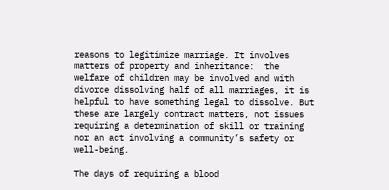reasons to legitimize marriage. It involves matters of property and inheritance:  the welfare of children may be involved and with divorce dissolving half of all marriages, it is helpful to have something legal to dissolve. But these are largely contract matters, not issues requiring a determination of skill or training nor an act involving a community’s safety or well-being.

The days of requiring a blood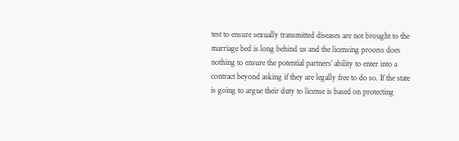test to ensure sexually transmitted diseases are not brought to the marriage bed is long behind us and the licensing process does nothing to ensure the potential partners’ ability to enter into a contract beyond asking if they are legally free to do so. If the state is going to argue their duty to license is based on protecting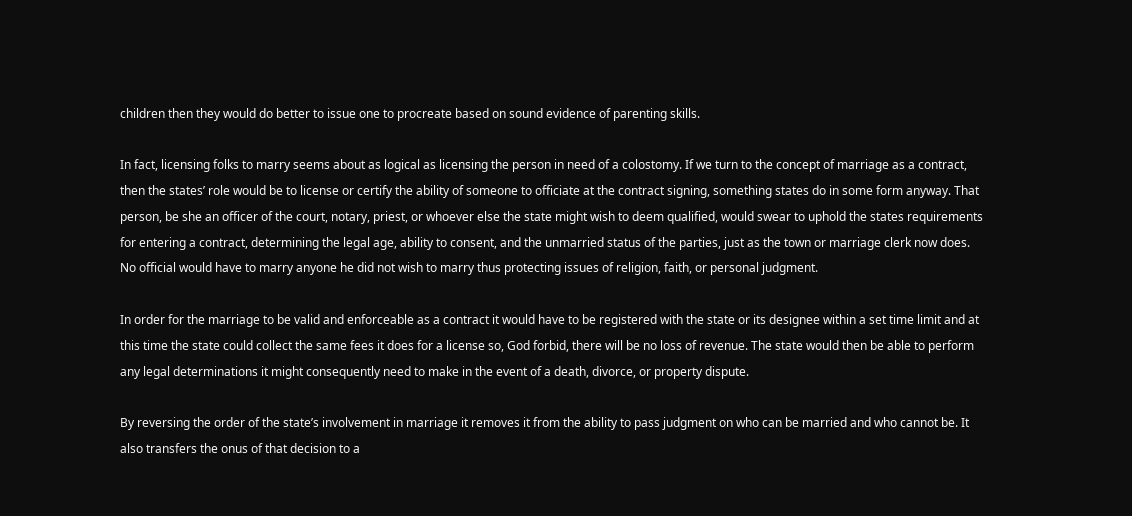children then they would do better to issue one to procreate based on sound evidence of parenting skills.

In fact, licensing folks to marry seems about as logical as licensing the person in need of a colostomy. If we turn to the concept of marriage as a contract, then the states’ role would be to license or certify the ability of someone to officiate at the contract signing, something states do in some form anyway. That person, be she an officer of the court, notary, priest, or whoever else the state might wish to deem qualified, would swear to uphold the states requirements for entering a contract, determining the legal age, ability to consent, and the unmarried status of the parties, just as the town or marriage clerk now does. No official would have to marry anyone he did not wish to marry thus protecting issues of religion, faith, or personal judgment.

In order for the marriage to be valid and enforceable as a contract it would have to be registered with the state or its designee within a set time limit and at this time the state could collect the same fees it does for a license so, God forbid, there will be no loss of revenue. The state would then be able to perform any legal determinations it might consequently need to make in the event of a death, divorce, or property dispute.

By reversing the order of the state’s involvement in marriage it removes it from the ability to pass judgment on who can be married and who cannot be. It also transfers the onus of that decision to a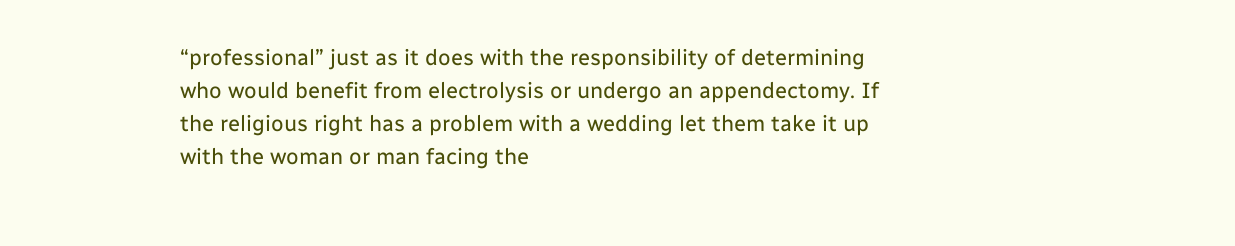“professional” just as it does with the responsibility of determining who would benefit from electrolysis or undergo an appendectomy. If the religious right has a problem with a wedding let them take it up with the woman or man facing the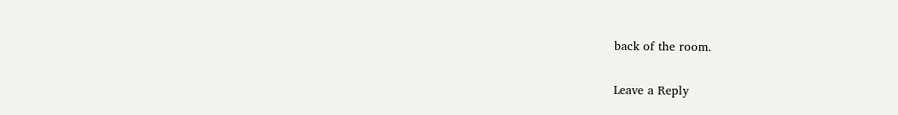back of the room.

Leave a Reply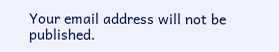Your email address will not be published.